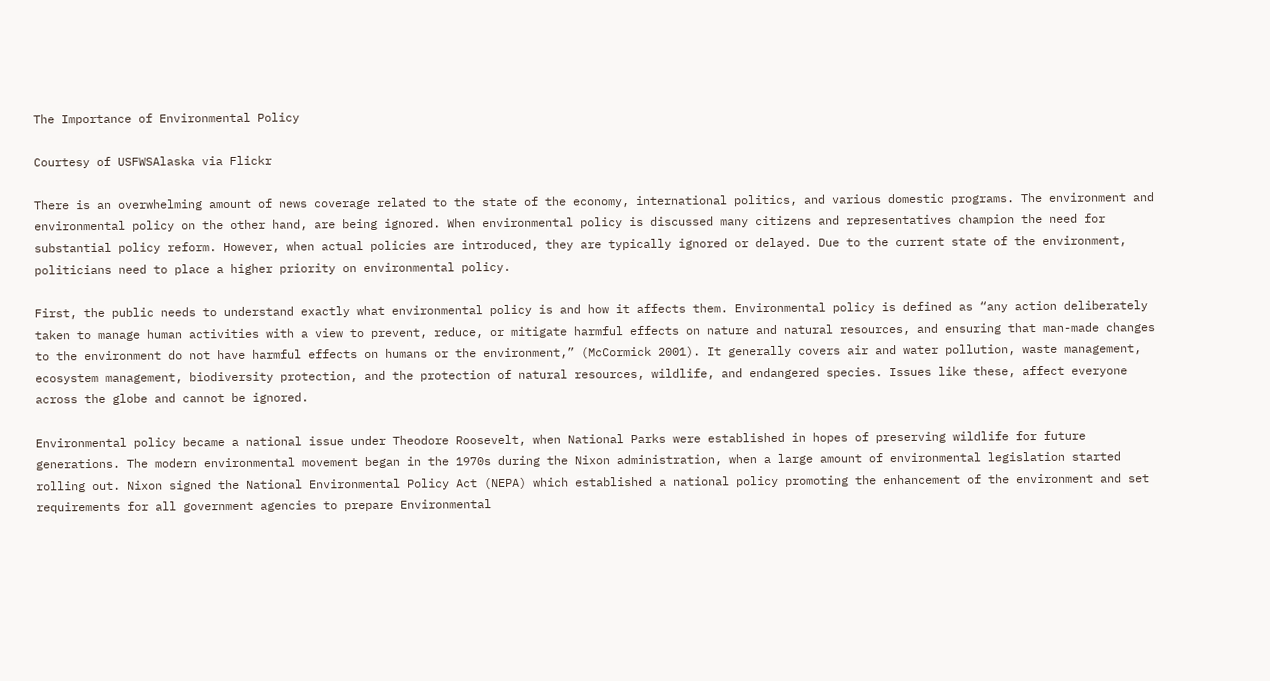The Importance of Environmental Policy

Courtesy of USFWSAlaska via Flickr

There is an overwhelming amount of news coverage related to the state of the economy, international politics, and various domestic programs. The environment and environmental policy on the other hand, are being ignored. When environmental policy is discussed many citizens and representatives champion the need for substantial policy reform. However, when actual policies are introduced, they are typically ignored or delayed. Due to the current state of the environment, politicians need to place a higher priority on environmental policy.

First, the public needs to understand exactly what environmental policy is and how it affects them. Environmental policy is defined as “any action deliberately taken to manage human activities with a view to prevent, reduce, or mitigate harmful effects on nature and natural resources, and ensuring that man-made changes to the environment do not have harmful effects on humans or the environment,” (McCormick 2001). It generally covers air and water pollution, waste management, ecosystem management, biodiversity protection, and the protection of natural resources, wildlife, and endangered species. Issues like these, affect everyone across the globe and cannot be ignored.

Environmental policy became a national issue under Theodore Roosevelt, when National Parks were established in hopes of preserving wildlife for future generations. The modern environmental movement began in the 1970s during the Nixon administration, when a large amount of environmental legislation started rolling out. Nixon signed the National Environmental Policy Act (NEPA) which established a national policy promoting the enhancement of the environment and set requirements for all government agencies to prepare Environmental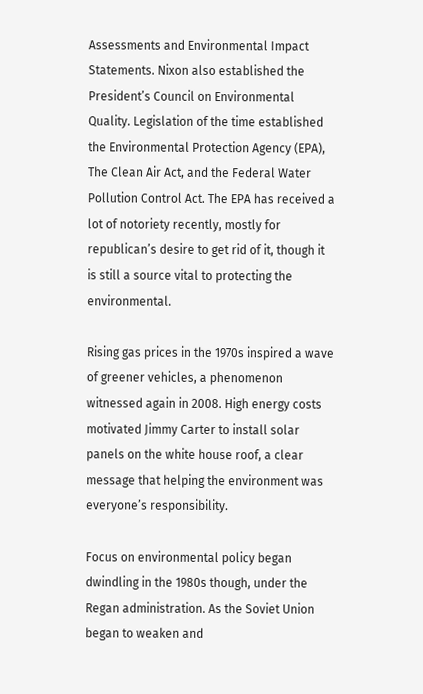Assessments and Environmental Impact Statements. Nixon also established the President’s Council on Environmental Quality. Legislation of the time established the Environmental Protection Agency (EPA), The Clean Air Act, and the Federal Water Pollution Control Act. The EPA has received a lot of notoriety recently, mostly for republican’s desire to get rid of it, though it is still a source vital to protecting the environmental.

Rising gas prices in the 1970s inspired a wave of greener vehicles, a phenomenon witnessed again in 2008. High energy costs motivated Jimmy Carter to install solar panels on the white house roof, a clear message that helping the environment was everyone’s responsibility.

Focus on environmental policy began dwindling in the 1980s though, under the Regan administration. As the Soviet Union began to weaken and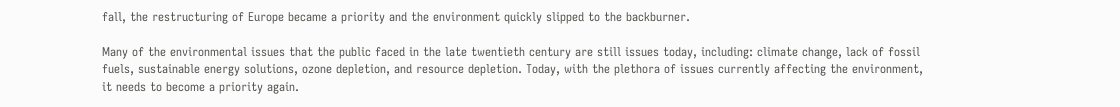fall, the restructuring of Europe became a priority and the environment quickly slipped to the backburner.

Many of the environmental issues that the public faced in the late twentieth century are still issues today, including: climate change, lack of fossil fuels, sustainable energy solutions, ozone depletion, and resource depletion. Today, with the plethora of issues currently affecting the environment, it needs to become a priority again.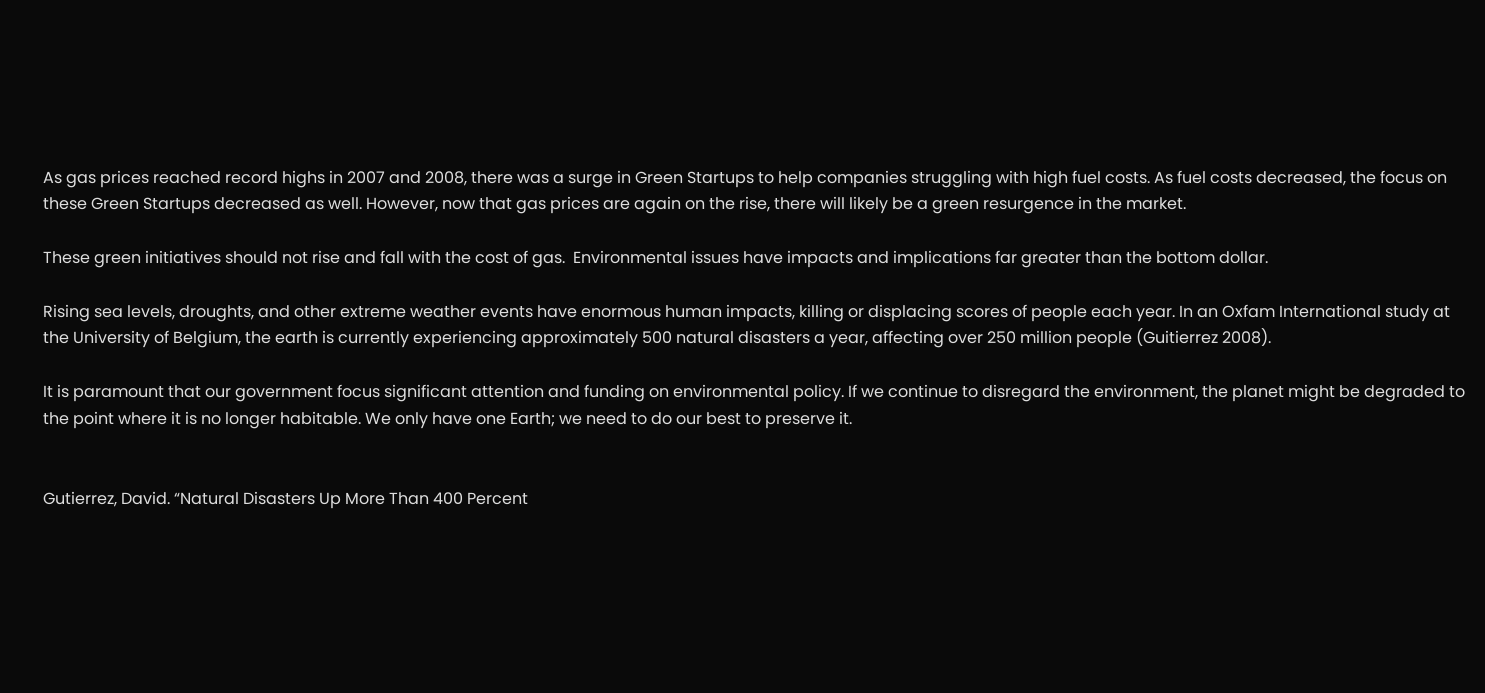As gas prices reached record highs in 2007 and 2008, there was a surge in Green Startups to help companies struggling with high fuel costs. As fuel costs decreased, the focus on these Green Startups decreased as well. However, now that gas prices are again on the rise, there will likely be a green resurgence in the market.

These green initiatives should not rise and fall with the cost of gas.  Environmental issues have impacts and implications far greater than the bottom dollar.

Rising sea levels, droughts, and other extreme weather events have enormous human impacts, killing or displacing scores of people each year. In an Oxfam International study at the University of Belgium, the earth is currently experiencing approximately 500 natural disasters a year, affecting over 250 million people (Guitierrez 2008).

It is paramount that our government focus significant attention and funding on environmental policy. If we continue to disregard the environment, the planet might be degraded to the point where it is no longer habitable. We only have one Earth; we need to do our best to preserve it.


Gutierrez, David. “Natural Disasters Up More Than 400 Percent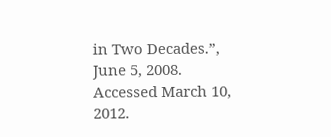in Two Decades.”, June 5, 2008. Accessed March 10, 2012.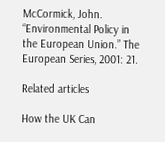McCormick, John. “Environmental Policy in the European Union.” The European Series, 2001: 21.

Related articles

How the UK Can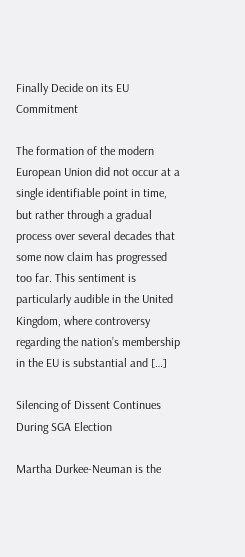Finally Decide on its EU Commitment

The formation of the modern European Union did not occur at a single identifiable point in time, but rather through a gradual process over several decades that some now claim has progressed too far. This sentiment is particularly audible in the United Kingdom, where controversy regarding the nation’s membership in the EU is substantial and […]

Silencing of Dissent Continues During SGA Election

Martha Durkee-Neuman is the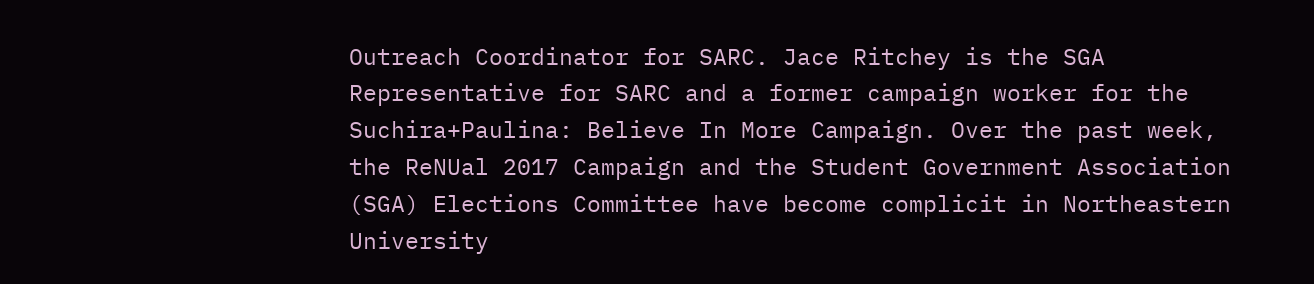Outreach Coordinator for SARC. Jace Ritchey is the SGA Representative for SARC and a former campaign worker for the Suchira+Paulina: Believe In More Campaign. Over the past week, the ReNUal 2017 Campaign and the Student Government Association (SGA) Elections Committee have become complicit in Northeastern University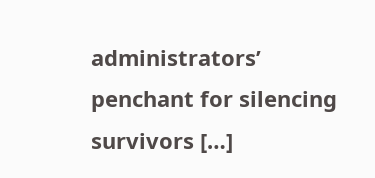administrators’ penchant for silencing survivors […]